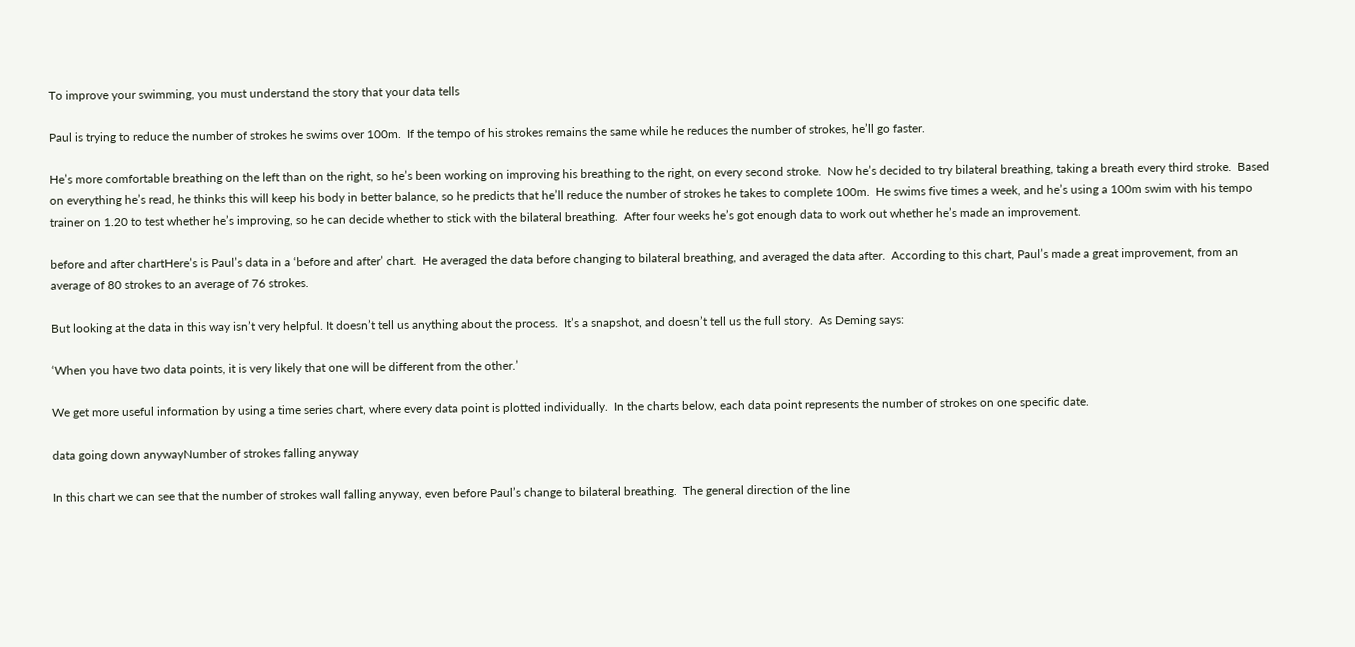To improve your swimming, you must understand the story that your data tells

Paul is trying to reduce the number of strokes he swims over 100m.  If the tempo of his strokes remains the same while he reduces the number of strokes, he’ll go faster.

He’s more comfortable breathing on the left than on the right, so he’s been working on improving his breathing to the right, on every second stroke.  Now he’s decided to try bilateral breathing, taking a breath every third stroke.  Based on everything he’s read, he thinks this will keep his body in better balance, so he predicts that he’ll reduce the number of strokes he takes to complete 100m.  He swims five times a week, and he’s using a 100m swim with his tempo trainer on 1.20 to test whether he’s improving, so he can decide whether to stick with the bilateral breathing.  After four weeks he’s got enough data to work out whether he’s made an improvement.

before and after chartHere’s is Paul’s data in a ‘before and after’ chart.  He averaged the data before changing to bilateral breathing, and averaged the data after.  According to this chart, Paul’s made a great improvement, from an average of 80 strokes to an average of 76 strokes.

But looking at the data in this way isn’t very helpful. It doesn’t tell us anything about the process.  It’s a snapshot, and doesn’t tell us the full story.  As Deming says:

‘When you have two data points, it is very likely that one will be different from the other.’

We get more useful information by using a time series chart, where every data point is plotted individually.  In the charts below, each data point represents the number of strokes on one specific date.

data going down anywayNumber of strokes falling anyway

In this chart we can see that the number of strokes wall falling anyway, even before Paul’s change to bilateral breathing.  The general direction of the line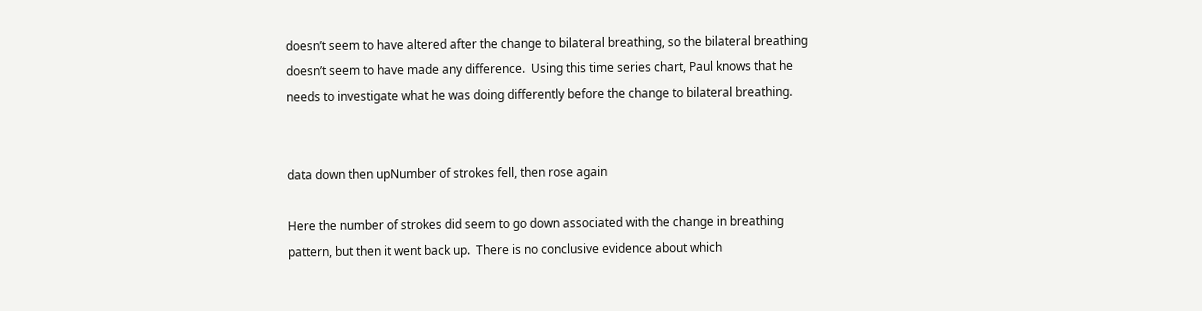doesn’t seem to have altered after the change to bilateral breathing, so the bilateral breathing doesn’t seem to have made any difference.  Using this time series chart, Paul knows that he needs to investigate what he was doing differently before the change to bilateral breathing.


data down then upNumber of strokes fell, then rose again

Here the number of strokes did seem to go down associated with the change in breathing pattern, but then it went back up.  There is no conclusive evidence about which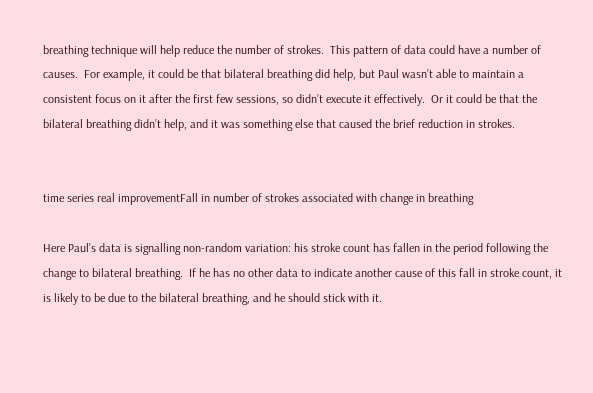breathing technique will help reduce the number of strokes.  This pattern of data could have a number of causes.  For example, it could be that bilateral breathing did help, but Paul wasn’t able to maintain a consistent focus on it after the first few sessions, so didn’t execute it effectively.  Or it could be that the bilateral breathing didn’t help, and it was something else that caused the brief reduction in strokes.


time series real improvementFall in number of strokes associated with change in breathing

Here Paul’s data is signalling non-random variation: his stroke count has fallen in the period following the change to bilateral breathing.  If he has no other data to indicate another cause of this fall in stroke count, it is likely to be due to the bilateral breathing, and he should stick with it.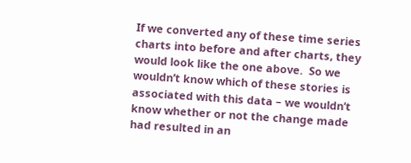If we converted any of these time series charts into before and after charts, they would look like the one above.  So we wouldn’t know which of these stories is associated with this data – we wouldn’t know whether or not the change made had resulted in an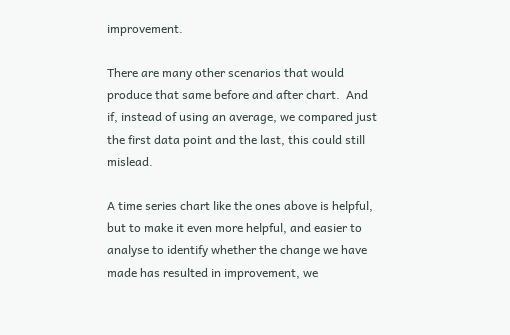improvement.

There are many other scenarios that would produce that same before and after chart.  And if, instead of using an average, we compared just the first data point and the last, this could still mislead.

A time series chart like the ones above is helpful, but to make it even more helpful, and easier to analyse to identify whether the change we have made has resulted in improvement, we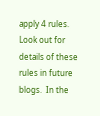apply 4 rules.  Look out for details of these rules in future blogs.  In the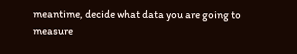meantime, decide what data you are going to measure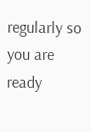regularly so you are ready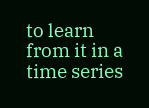to learn from it in a time series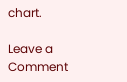chart.

Leave a Comment